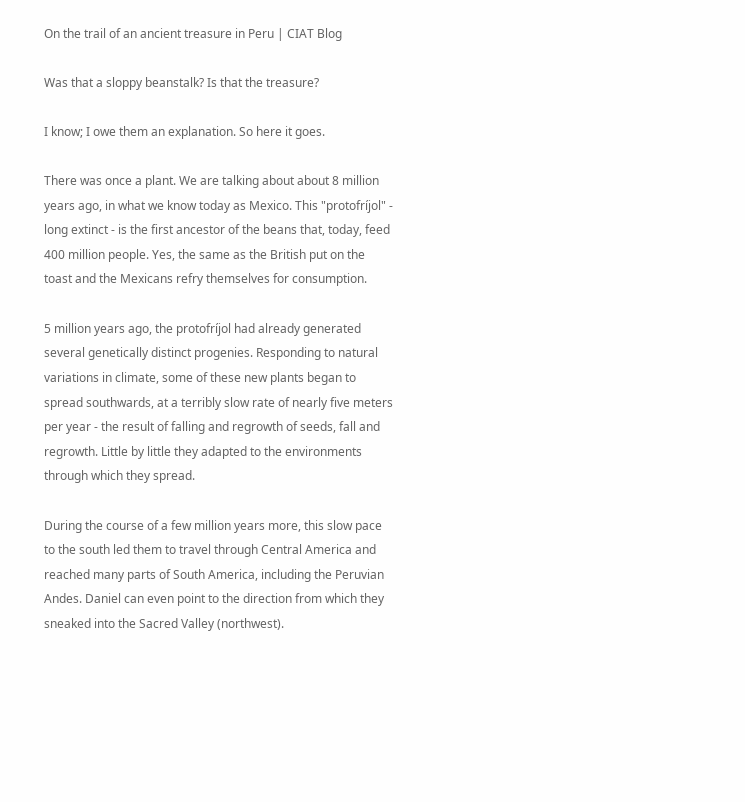On the trail of an ancient treasure in Peru | CIAT Blog

Was that a sloppy beanstalk? Is that the treasure?

I know; I owe them an explanation. So here it goes.

There was once a plant. We are talking about about 8 million years ago, in what we know today as Mexico. This "protofríjol" - long extinct - is the first ancestor of the beans that, today, feed 400 million people. Yes, the same as the British put on the toast and the Mexicans refry themselves for consumption.

5 million years ago, the protofríjol had already generated several genetically distinct progenies. Responding to natural variations in climate, some of these new plants began to spread southwards, at a terribly slow rate of nearly five meters per year - the result of falling and regrowth of seeds, fall and regrowth. Little by little they adapted to the environments through which they spread.

During the course of a few million years more, this slow pace to the south led them to travel through Central America and reached many parts of South America, including the Peruvian Andes. Daniel can even point to the direction from which they sneaked into the Sacred Valley (northwest).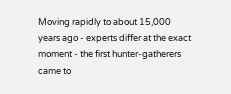Moving rapidly to about 15,000 years ago - experts differ at the exact moment - the first hunter-gatherers came to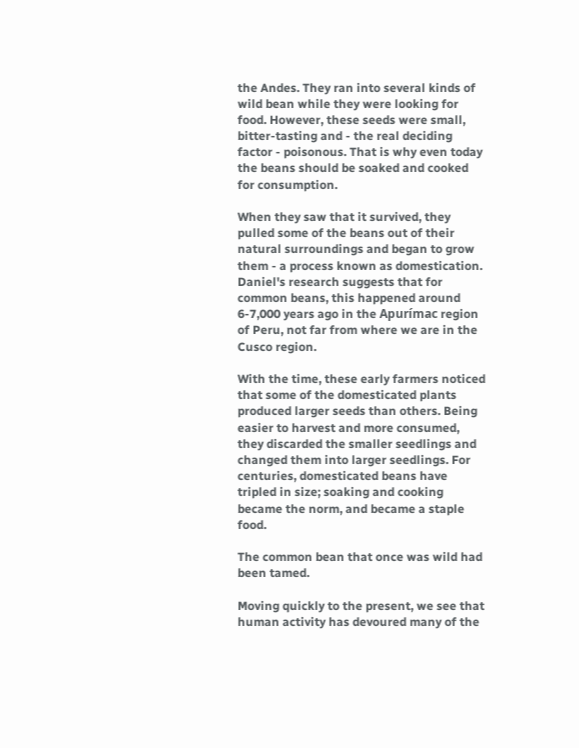the Andes. They ran into several kinds of wild bean while they were looking for food. However, these seeds were small, bitter-tasting and - the real deciding factor - poisonous. That is why even today the beans should be soaked and cooked for consumption.

When they saw that it survived, they pulled some of the beans out of their natural surroundings and began to grow them - a process known as domestication. Daniel's research suggests that for common beans, this happened around 6-7,000 years ago in the Apurímac region of Peru, not far from where we are in the Cusco region.

With the time, these early farmers noticed that some of the domesticated plants produced larger seeds than others. Being easier to harvest and more consumed, they discarded the smaller seedlings and changed them into larger seedlings. For centuries, domesticated beans have tripled in size; soaking and cooking became the norm, and became a staple food.

The common bean that once was wild had been tamed.

Moving quickly to the present, we see that human activity has devoured many of the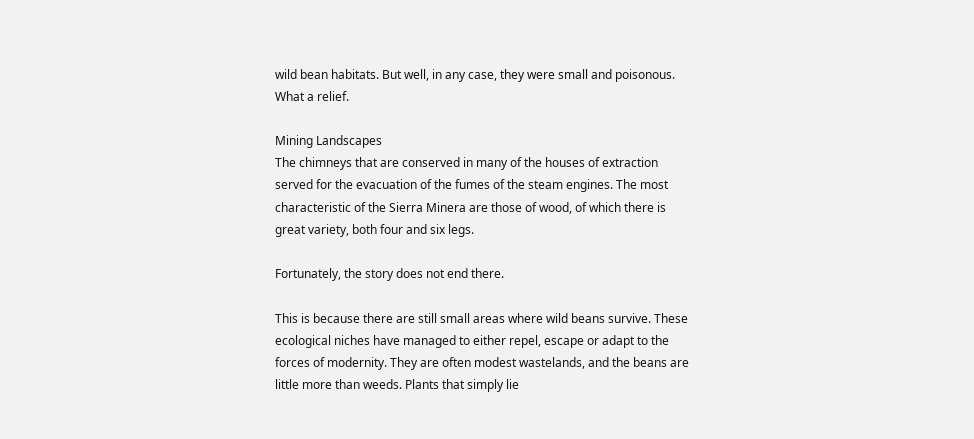wild bean habitats. But well, in any case, they were small and poisonous. What a relief.

Mining Landscapes
The chimneys that are conserved in many of the houses of extraction served for the evacuation of the fumes of the steam engines. The most characteristic of the Sierra Minera are those of wood, of which there is great variety, both four and six legs.

Fortunately, the story does not end there.

This is because there are still small areas where wild beans survive. These ecological niches have managed to either repel, escape or adapt to the forces of modernity. They are often modest wastelands, and the beans are little more than weeds. Plants that simply lie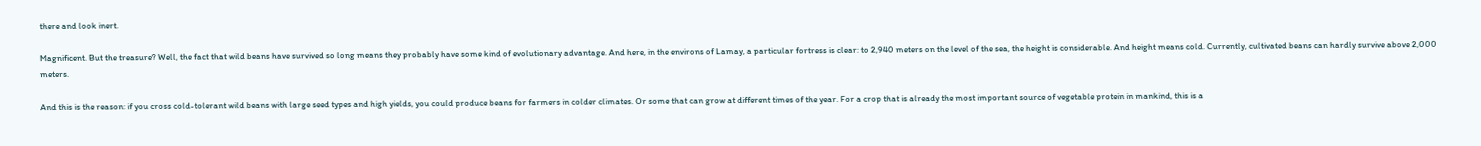there and look inert.

Magnificent. But the treasure? Well, the fact that wild beans have survived so long means they probably have some kind of evolutionary advantage. And here, in the environs of Lamay, a particular fortress is clear: to 2,940 meters on the level of the sea, the height is considerable. And height means cold. Currently, cultivated beans can hardly survive above 2,000 meters.

And this is the reason: if you cross cold-tolerant wild beans with large seed types and high yields, you could produce beans for farmers in colder climates. Or some that can grow at different times of the year. For a crop that is already the most important source of vegetable protein in mankind, this is a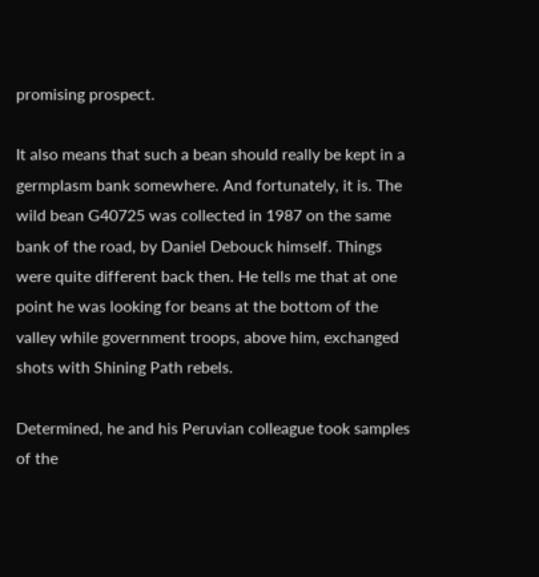promising prospect.

It also means that such a bean should really be kept in a germplasm bank somewhere. And fortunately, it is. The wild bean G40725 was collected in 1987 on the same bank of the road, by Daniel Debouck himself. Things were quite different back then. He tells me that at one point he was looking for beans at the bottom of the valley while government troops, above him, exchanged shots with Shining Path rebels.

Determined, he and his Peruvian colleague took samples of the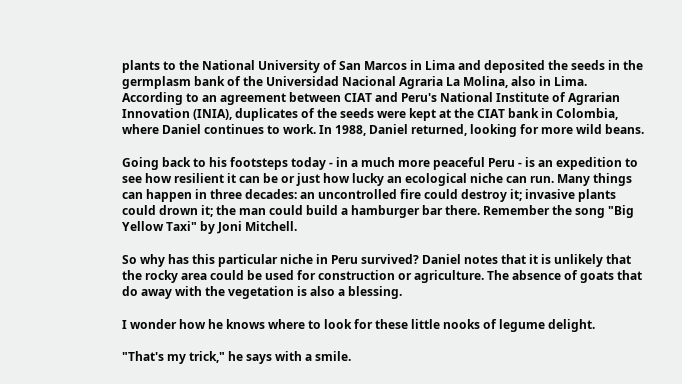plants to the National University of San Marcos in Lima and deposited the seeds in the germplasm bank of the Universidad Nacional Agraria La Molina, also in Lima. According to an agreement between CIAT and Peru's National Institute of Agrarian Innovation (INIA), duplicates of the seeds were kept at the CIAT bank in Colombia, where Daniel continues to work. In 1988, Daniel returned, looking for more wild beans.

Going back to his footsteps today - in a much more peaceful Peru - is an expedition to see how resilient it can be or just how lucky an ecological niche can run. Many things can happen in three decades: an uncontrolled fire could destroy it; invasive plants could drown it; the man could build a hamburger bar there. Remember the song "Big Yellow Taxi" by Joni Mitchell.

So why has this particular niche in Peru survived? Daniel notes that it is unlikely that the rocky area could be used for construction or agriculture. The absence of goats that do away with the vegetation is also a blessing.

I wonder how he knows where to look for these little nooks of legume delight.

"That's my trick," he says with a smile.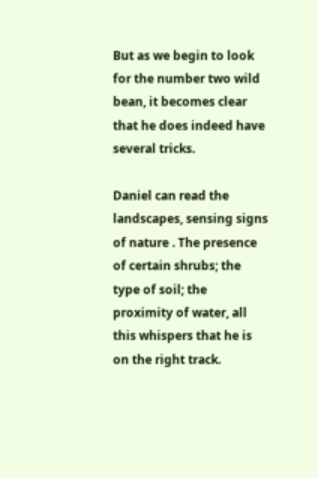But as we begin to look for the number two wild bean, it becomes clear that he does indeed have several tricks.

Daniel can read the landscapes, sensing signs of nature . The presence of certain shrubs; the type of soil; the proximity of water, all this whispers that he is on the right track.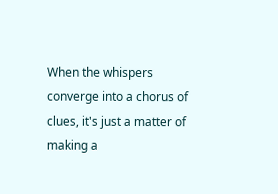When the whispers converge into a chorus of clues, it's just a matter of making a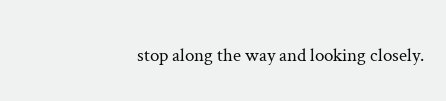stop along the way and looking closely.